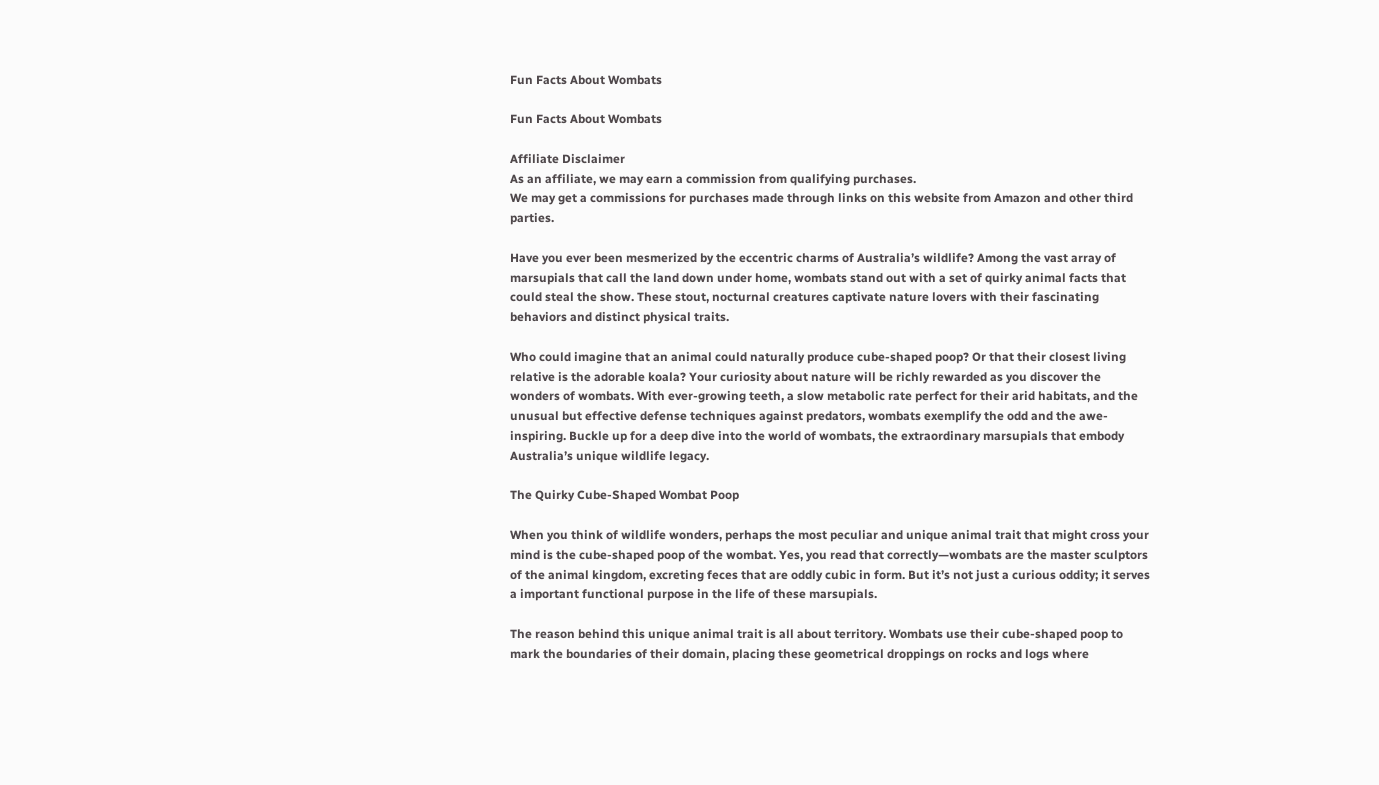Fun Facts About Wombats

Fun Facts About Wombats

Affiliate Disclaimer
As an affiliate, we may earn a commission from qualifying purchases.
We may get a commissions for purchases made through links on this website from Amazon and other third parties.

Have you ever been mesmerized by the eccentric charms of Australia’s wildlife? Among the vast array of marsupials that call the land down under home, wombats stand out with a set of quirky animal facts that could steal the show. These stout, nocturnal creatures captivate nature lovers with their fascinating behaviors and distinct physical traits.

Who could imagine that an animal could naturally produce cube-shaped poop? Or that their closest living relative is the adorable koala? Your curiosity about nature will be richly rewarded as you discover the wonders of wombats. With ever-growing teeth, a slow metabolic rate perfect for their arid habitats, and the unusual but effective defense techniques against predators, wombats exemplify the odd and the awe-inspiring. Buckle up for a deep dive into the world of wombats, the extraordinary marsupials that embody Australia’s unique wildlife legacy.

The Quirky Cube-Shaped Wombat Poop

When you think of wildlife wonders, perhaps the most peculiar and unique animal trait that might cross your mind is the cube-shaped poop of the wombat. Yes, you read that correctly—wombats are the master sculptors of the animal kingdom, excreting feces that are oddly cubic in form. But it’s not just a curious oddity; it serves a important functional purpose in the life of these marsupials.

The reason behind this unique animal trait is all about territory. Wombats use their cube-shaped poop to mark the boundaries of their domain, placing these geometrical droppings on rocks and logs where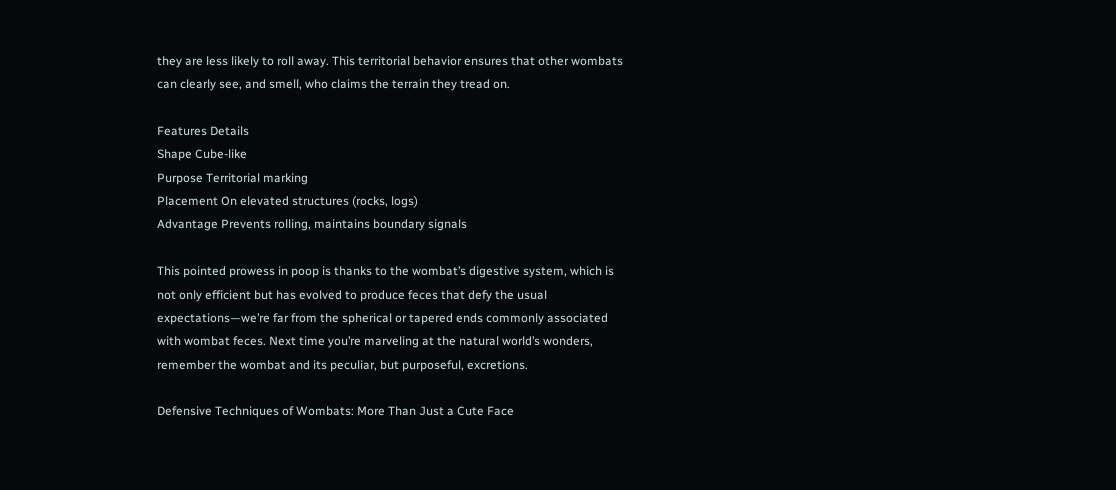they are less likely to roll away. This territorial behavior ensures that other wombats can clearly see, and smell, who claims the terrain they tread on.

Features Details
Shape Cube-like
Purpose Territorial marking
Placement On elevated structures (rocks, logs)
Advantage Prevents rolling, maintains boundary signals

This pointed prowess in poop is thanks to the wombat’s digestive system, which is not only efficient but has evolved to produce feces that defy the usual expectations—we’re far from the spherical or tapered ends commonly associated with wombat feces. Next time you’re marveling at the natural world’s wonders, remember the wombat and its peculiar, but purposeful, excretions.

Defensive Techniques of Wombats: More Than Just a Cute Face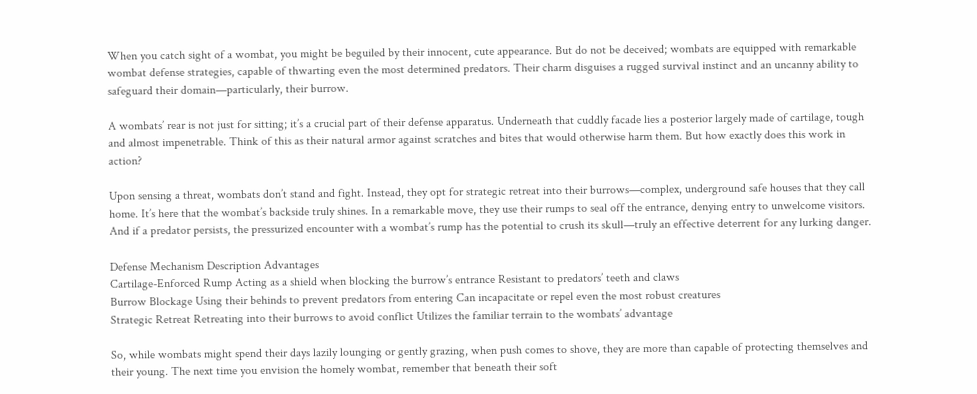When you catch sight of a wombat, you might be beguiled by their innocent, cute appearance. But do not be deceived; wombats are equipped with remarkable wombat defense strategies, capable of thwarting even the most determined predators. Their charm disguises a rugged survival instinct and an uncanny ability to safeguard their domain—particularly, their burrow.

A wombats’ rear is not just for sitting; it’s a crucial part of their defense apparatus. Underneath that cuddly facade lies a posterior largely made of cartilage, tough and almost impenetrable. Think of this as their natural armor against scratches and bites that would otherwise harm them. But how exactly does this work in action?

Upon sensing a threat, wombats don’t stand and fight. Instead, they opt for strategic retreat into their burrows—complex, underground safe houses that they call home. It’s here that the wombat’s backside truly shines. In a remarkable move, they use their rumps to seal off the entrance, denying entry to unwelcome visitors. And if a predator persists, the pressurized encounter with a wombat’s rump has the potential to crush its skull—truly an effective deterrent for any lurking danger.

Defense Mechanism Description Advantages
Cartilage-Enforced Rump Acting as a shield when blocking the burrow’s entrance Resistant to predators’ teeth and claws
Burrow Blockage Using their behinds to prevent predators from entering Can incapacitate or repel even the most robust creatures
Strategic Retreat Retreating into their burrows to avoid conflict Utilizes the familiar terrain to the wombats’ advantage

So, while wombats might spend their days lazily lounging or gently grazing, when push comes to shove, they are more than capable of protecting themselves and their young. The next time you envision the homely wombat, remember that beneath their soft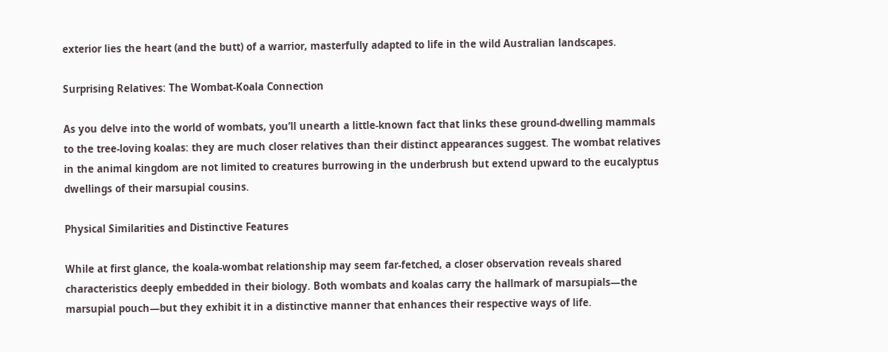exterior lies the heart (and the butt) of a warrior, masterfully adapted to life in the wild Australian landscapes.

Surprising Relatives: The Wombat-Koala Connection

As you delve into the world of wombats, you’ll unearth a little-known fact that links these ground-dwelling mammals to the tree-loving koalas: they are much closer relatives than their distinct appearances suggest. The wombat relatives in the animal kingdom are not limited to creatures burrowing in the underbrush but extend upward to the eucalyptus dwellings of their marsupial cousins.

Physical Similarities and Distinctive Features

While at first glance, the koala-wombat relationship may seem far-fetched, a closer observation reveals shared characteristics deeply embedded in their biology. Both wombats and koalas carry the hallmark of marsupials—the marsupial pouch—but they exhibit it in a distinctive manner that enhances their respective ways of life.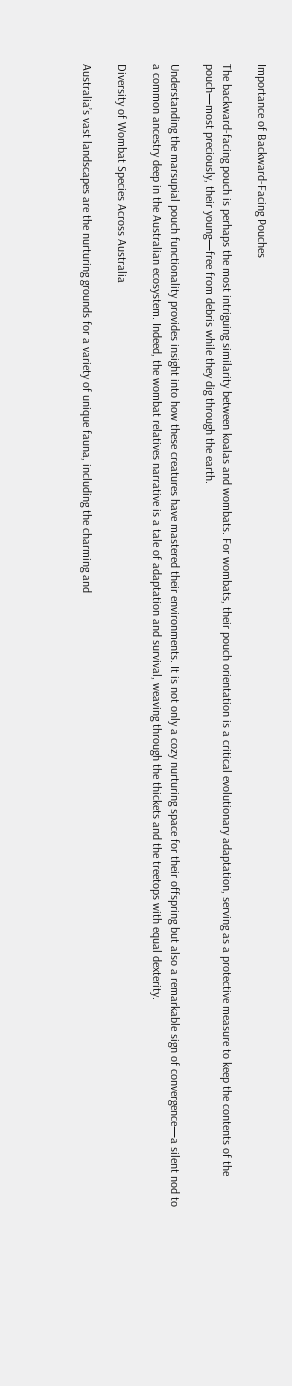Importance of Backward-Facing Pouches

The backward-facing pouch is perhaps the most intriguing similarity between koalas and wombats. For wombats, their pouch orientation is a critical evolutionary adaptation, serving as a protective measure to keep the contents of the pouch—most preciously, their young—free from debris while they dig through the earth.

Understanding the marsupial pouch functionality provides insight into how these creatures have mastered their environments. It is not only a cozy nurturing space for their offspring but also a remarkable sign of convergence—a silent nod to a common ancestry deep in the Australian ecosystem. Indeed, the wombat relatives narrative is a tale of adaptation and survival, weaving through the thickets and the treetops with equal dexterity.

Diversity of Wombat Species Across Australia

Australia’s vast landscapes are the nurturing grounds for a variety of unique fauna, including the charming and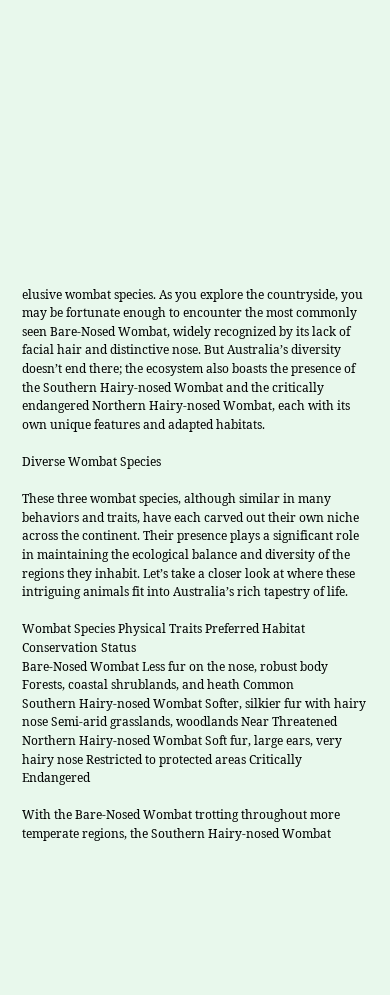elusive wombat species. As you explore the countryside, you may be fortunate enough to encounter the most commonly seen Bare-Nosed Wombat, widely recognized by its lack of facial hair and distinctive nose. But Australia’s diversity doesn’t end there; the ecosystem also boasts the presence of the Southern Hairy-nosed Wombat and the critically endangered Northern Hairy-nosed Wombat, each with its own unique features and adapted habitats.

Diverse Wombat Species

These three wombat species, although similar in many behaviors and traits, have each carved out their own niche across the continent. Their presence plays a significant role in maintaining the ecological balance and diversity of the regions they inhabit. Let’s take a closer look at where these intriguing animals fit into Australia’s rich tapestry of life.

Wombat Species Physical Traits Preferred Habitat Conservation Status
Bare-Nosed Wombat Less fur on the nose, robust body Forests, coastal shrublands, and heath Common
Southern Hairy-nosed Wombat Softer, silkier fur with hairy nose Semi-arid grasslands, woodlands Near Threatened
Northern Hairy-nosed Wombat Soft fur, large ears, very hairy nose Restricted to protected areas Critically Endangered

With the Bare-Nosed Wombat trotting throughout more temperate regions, the Southern Hairy-nosed Wombat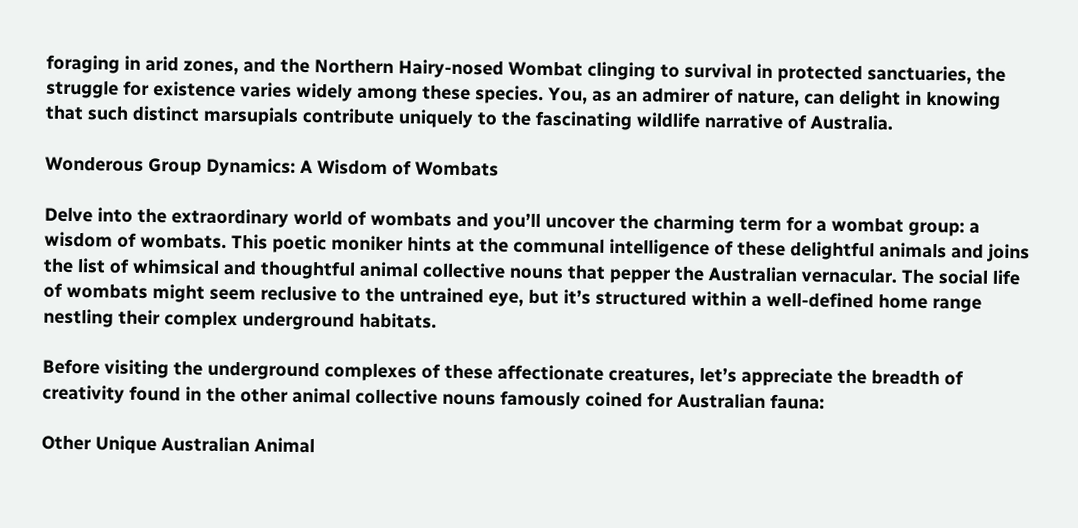foraging in arid zones, and the Northern Hairy-nosed Wombat clinging to survival in protected sanctuaries, the struggle for existence varies widely among these species. You, as an admirer of nature, can delight in knowing that such distinct marsupials contribute uniquely to the fascinating wildlife narrative of Australia.

Wonderous Group Dynamics: A Wisdom of Wombats

Delve into the extraordinary world of wombats and you’ll uncover the charming term for a wombat group: a wisdom of wombats. This poetic moniker hints at the communal intelligence of these delightful animals and joins the list of whimsical and thoughtful animal collective nouns that pepper the Australian vernacular. The social life of wombats might seem reclusive to the untrained eye, but it’s structured within a well-defined home range nestling their complex underground habitats.

Before visiting the underground complexes of these affectionate creatures, let’s appreciate the breadth of creativity found in the other animal collective nouns famously coined for Australian fauna:

Other Unique Australian Animal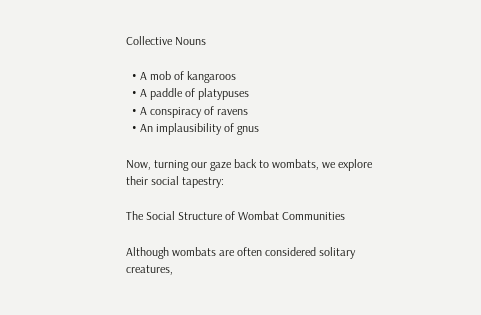Collective Nouns

  • A mob of kangaroos
  • A paddle of platypuses
  • A conspiracy of ravens
  • An implausibility of gnus

Now, turning our gaze back to wombats, we explore their social tapestry:

The Social Structure of Wombat Communities

Although wombats are often considered solitary creatures,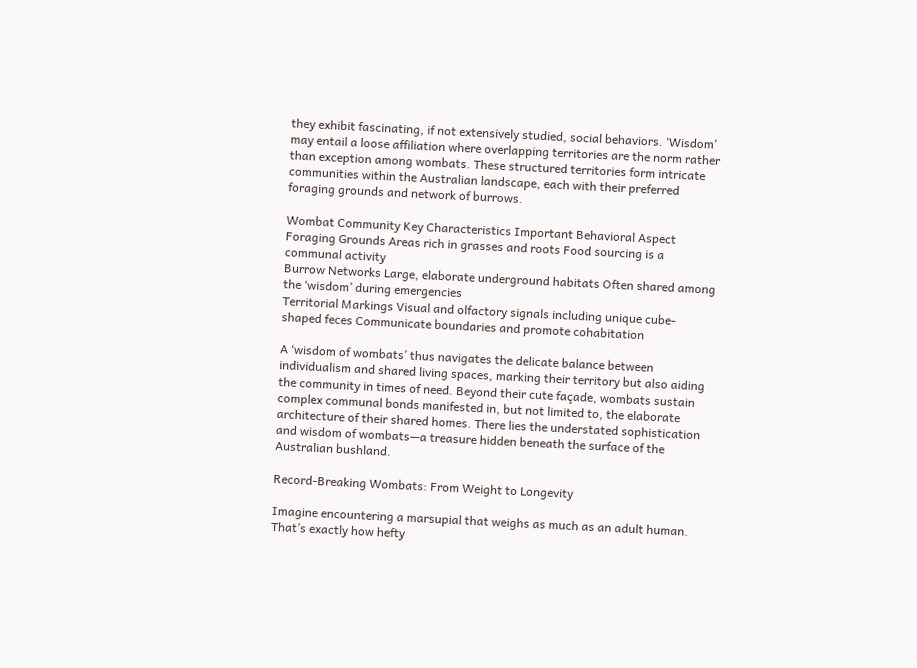they exhibit fascinating, if not extensively studied, social behaviors. ‘Wisdom’ may entail a loose affiliation where overlapping territories are the norm rather than exception among wombats. These structured territories form intricate communities within the Australian landscape, each with their preferred foraging grounds and network of burrows.

Wombat Community Key Characteristics Important Behavioral Aspect
Foraging Grounds Areas rich in grasses and roots Food sourcing is a communal activity
Burrow Networks Large, elaborate underground habitats Often shared among the ‘wisdom’ during emergencies
Territorial Markings Visual and olfactory signals including unique cube-shaped feces Communicate boundaries and promote cohabitation

A ‘wisdom of wombats’ thus navigates the delicate balance between individualism and shared living spaces, marking their territory but also aiding the community in times of need. Beyond their cute façade, wombats sustain complex communal bonds manifested in, but not limited to, the elaborate architecture of their shared homes. There lies the understated sophistication and wisdom of wombats—a treasure hidden beneath the surface of the Australian bushland.

Record-Breaking Wombats: From Weight to Longevity

Imagine encountering a marsupial that weighs as much as an adult human. That’s exactly how hefty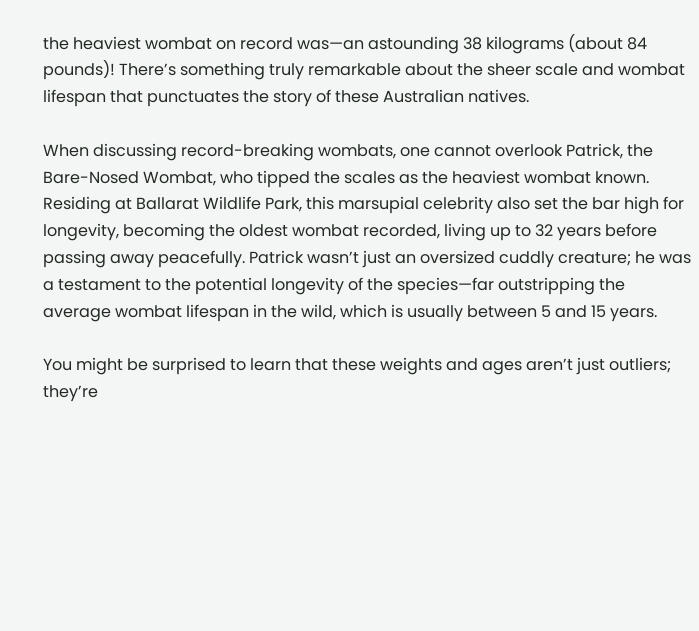the heaviest wombat on record was—an astounding 38 kilograms (about 84 pounds)! There’s something truly remarkable about the sheer scale and wombat lifespan that punctuates the story of these Australian natives.

When discussing record-breaking wombats, one cannot overlook Patrick, the Bare-Nosed Wombat, who tipped the scales as the heaviest wombat known. Residing at Ballarat Wildlife Park, this marsupial celebrity also set the bar high for longevity, becoming the oldest wombat recorded, living up to 32 years before passing away peacefully. Patrick wasn’t just an oversized cuddly creature; he was a testament to the potential longevity of the species—far outstripping the average wombat lifespan in the wild, which is usually between 5 and 15 years.

You might be surprised to learn that these weights and ages aren’t just outliers; they’re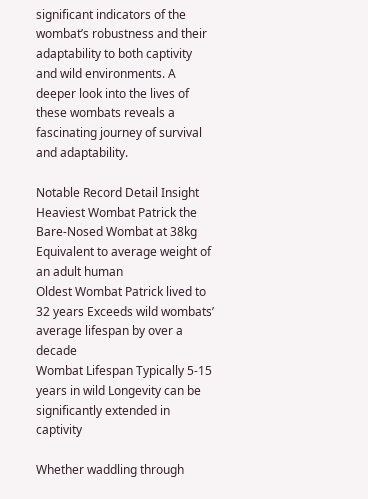significant indicators of the wombat’s robustness and their adaptability to both captivity and wild environments. A deeper look into the lives of these wombats reveals a fascinating journey of survival and adaptability.

Notable Record Detail Insight
Heaviest Wombat Patrick the Bare-Nosed Wombat at 38kg Equivalent to average weight of an adult human
Oldest Wombat Patrick lived to 32 years Exceeds wild wombats’ average lifespan by over a decade
Wombat Lifespan Typically 5-15 years in wild Longevity can be significantly extended in captivity

Whether waddling through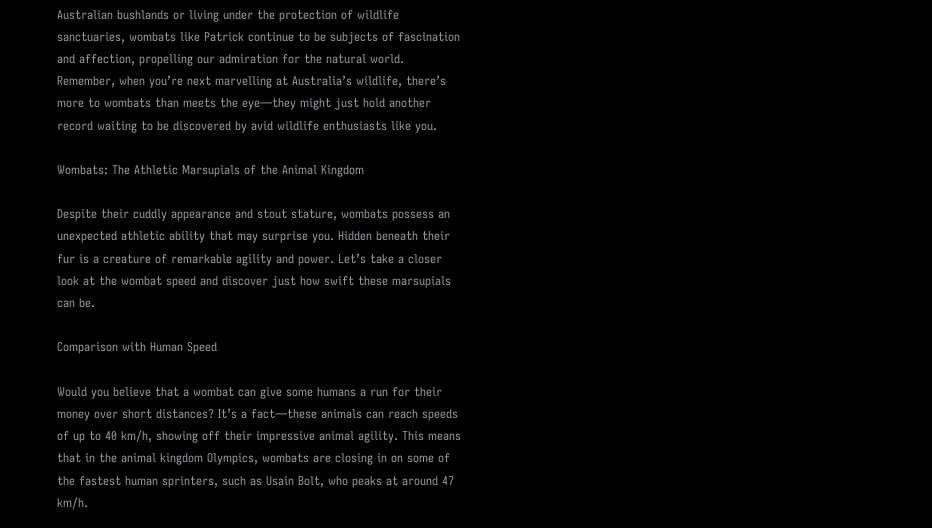Australian bushlands or living under the protection of wildlife sanctuaries, wombats like Patrick continue to be subjects of fascination and affection, propelling our admiration for the natural world. Remember, when you’re next marvelling at Australia’s wildlife, there’s more to wombats than meets the eye—they might just hold another record waiting to be discovered by avid wildlife enthusiasts like you.

Wombats: The Athletic Marsupials of the Animal Kingdom

Despite their cuddly appearance and stout stature, wombats possess an unexpected athletic ability that may surprise you. Hidden beneath their fur is a creature of remarkable agility and power. Let’s take a closer look at the wombat speed and discover just how swift these marsupials can be.

Comparison with Human Speed

Would you believe that a wombat can give some humans a run for their money over short distances? It’s a fact—these animals can reach speeds of up to 40 km/h, showing off their impressive animal agility. This means that in the animal kingdom Olympics, wombats are closing in on some of the fastest human sprinters, such as Usain Bolt, who peaks at around 47 km/h.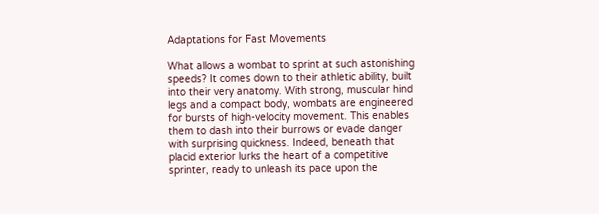Adaptations for Fast Movements

What allows a wombat to sprint at such astonishing speeds? It comes down to their athletic ability, built into their very anatomy. With strong, muscular hind legs and a compact body, wombats are engineered for bursts of high-velocity movement. This enables them to dash into their burrows or evade danger with surprising quickness. Indeed, beneath that placid exterior lurks the heart of a competitive sprinter, ready to unleash its pace upon the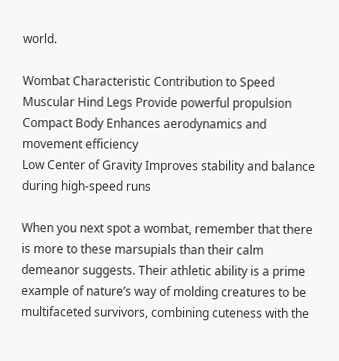world.

Wombat Characteristic Contribution to Speed
Muscular Hind Legs Provide powerful propulsion
Compact Body Enhances aerodynamics and movement efficiency
Low Center of Gravity Improves stability and balance during high-speed runs

When you next spot a wombat, remember that there is more to these marsupials than their calm demeanor suggests. Their athletic ability is a prime example of nature’s way of molding creatures to be multifaceted survivors, combining cuteness with the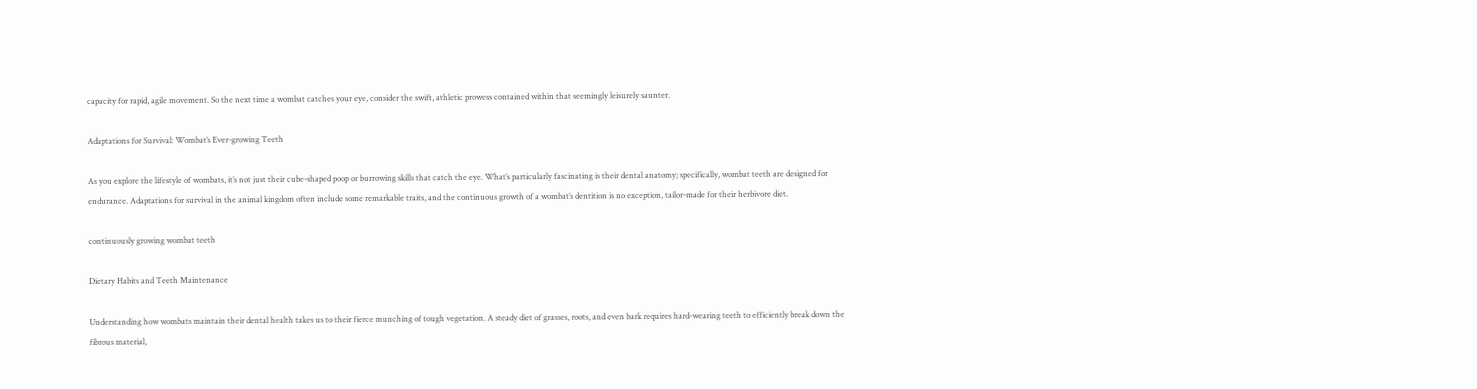capacity for rapid, agile movement. So the next time a wombat catches your eye, consider the swift, athletic prowess contained within that seemingly leisurely saunter.

Adaptations for Survival: Wombat’s Ever-growing Teeth

As you explore the lifestyle of wombats, it’s not just their cube-shaped poop or burrowing skills that catch the eye. What’s particularly fascinating is their dental anatomy; specifically, wombat teeth are designed for endurance. Adaptations for survival in the animal kingdom often include some remarkable traits, and the continuous growth of a wombat’s dentition is no exception, tailor-made for their herbivore diet.

continuously growing wombat teeth

Dietary Habits and Teeth Maintenance

Understanding how wombats maintain their dental health takes us to their fierce munching of tough vegetation. A steady diet of grasses, roots, and even bark requires hard-wearing teeth to efficiently break down the fibrous material,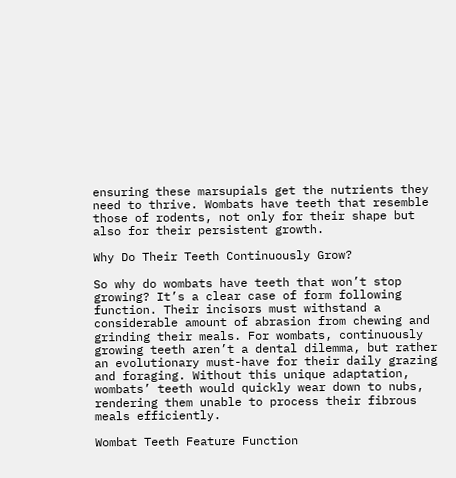ensuring these marsupials get the nutrients they need to thrive. Wombats have teeth that resemble those of rodents, not only for their shape but also for their persistent growth.

Why Do Their Teeth Continuously Grow?

So why do wombats have teeth that won’t stop growing? It’s a clear case of form following function. Their incisors must withstand a considerable amount of abrasion from chewing and grinding their meals. For wombats, continuously growing teeth aren’t a dental dilemma, but rather an evolutionary must-have for their daily grazing and foraging. Without this unique adaptation, wombats’ teeth would quickly wear down to nubs, rendering them unable to process their fibrous meals efficiently.

Wombat Teeth Feature Function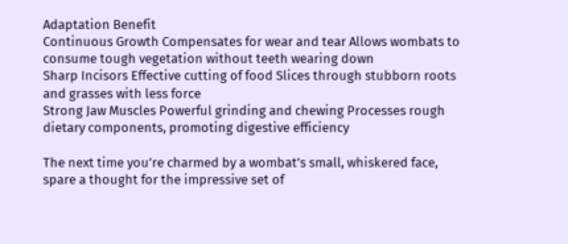Adaptation Benefit
Continuous Growth Compensates for wear and tear Allows wombats to consume tough vegetation without teeth wearing down
Sharp Incisors Effective cutting of food Slices through stubborn roots and grasses with less force
Strong Jaw Muscles Powerful grinding and chewing Processes rough dietary components, promoting digestive efficiency

The next time you’re charmed by a wombat’s small, whiskered face, spare a thought for the impressive set of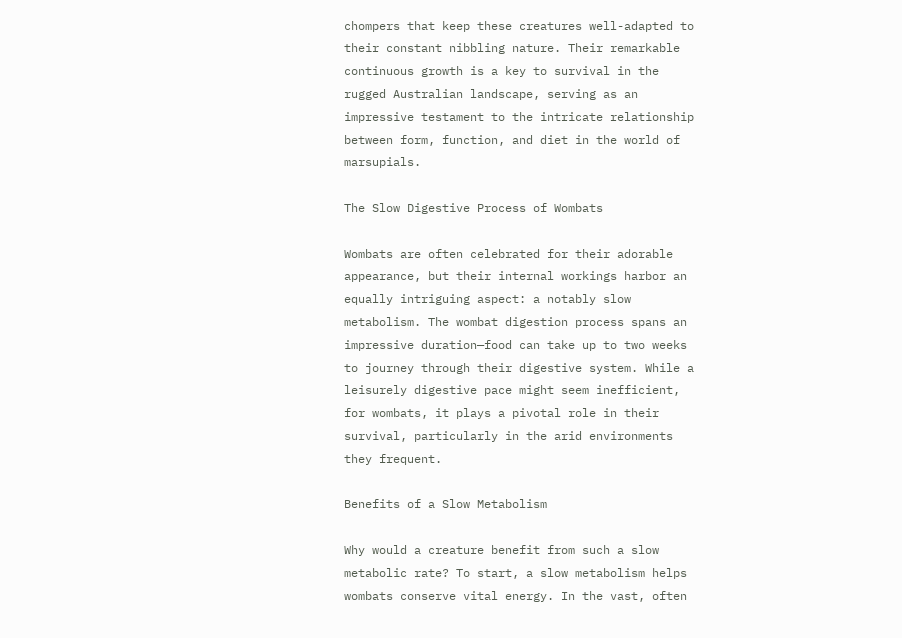chompers that keep these creatures well-adapted to their constant nibbling nature. Their remarkable continuous growth is a key to survival in the rugged Australian landscape, serving as an impressive testament to the intricate relationship between form, function, and diet in the world of marsupials.

The Slow Digestive Process of Wombats

Wombats are often celebrated for their adorable appearance, but their internal workings harbor an equally intriguing aspect: a notably slow metabolism. The wombat digestion process spans an impressive duration—food can take up to two weeks to journey through their digestive system. While a leisurely digestive pace might seem inefficient, for wombats, it plays a pivotal role in their survival, particularly in the arid environments they frequent.

Benefits of a Slow Metabolism

Why would a creature benefit from such a slow metabolic rate? To start, a slow metabolism helps wombats conserve vital energy. In the vast, often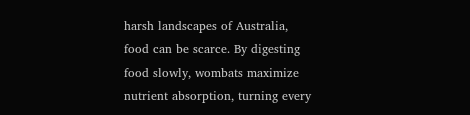harsh landscapes of Australia, food can be scarce. By digesting food slowly, wombats maximize nutrient absorption, turning every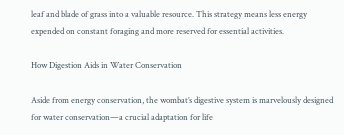leaf and blade of grass into a valuable resource. This strategy means less energy expended on constant foraging and more reserved for essential activities.

How Digestion Aids in Water Conservation

Aside from energy conservation, the wombat’s digestive system is marvelously designed for water conservation—a crucial adaptation for life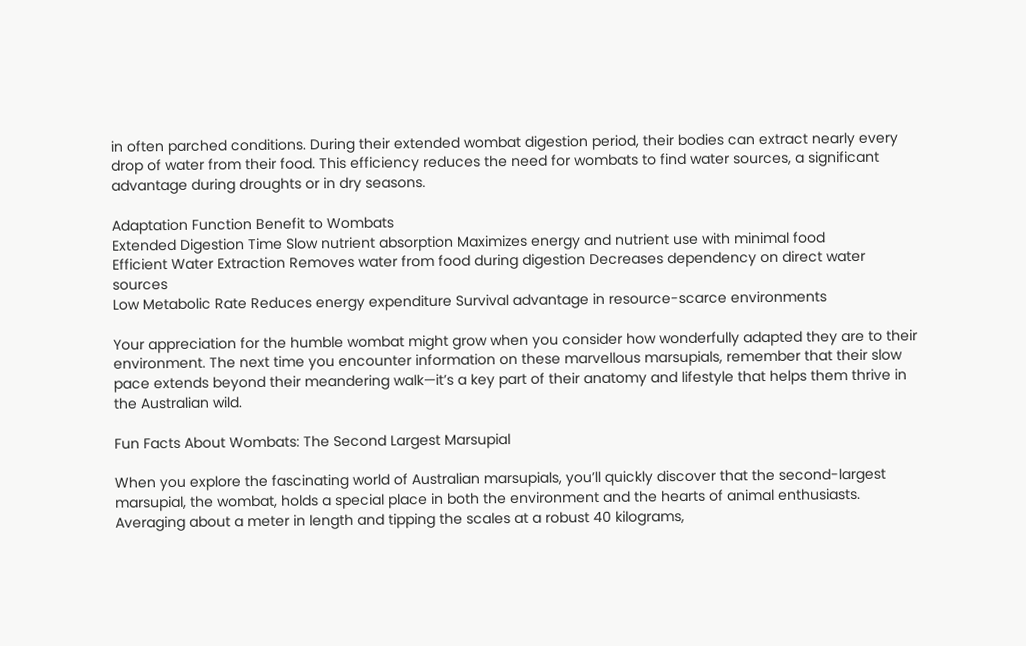in often parched conditions. During their extended wombat digestion period, their bodies can extract nearly every drop of water from their food. This efficiency reduces the need for wombats to find water sources, a significant advantage during droughts or in dry seasons.

Adaptation Function Benefit to Wombats
Extended Digestion Time Slow nutrient absorption Maximizes energy and nutrient use with minimal food
Efficient Water Extraction Removes water from food during digestion Decreases dependency on direct water sources
Low Metabolic Rate Reduces energy expenditure Survival advantage in resource-scarce environments

Your appreciation for the humble wombat might grow when you consider how wonderfully adapted they are to their environment. The next time you encounter information on these marvellous marsupials, remember that their slow pace extends beyond their meandering walk—it’s a key part of their anatomy and lifestyle that helps them thrive in the Australian wild.

Fun Facts About Wombats: The Second Largest Marsupial

When you explore the fascinating world of Australian marsupials, you’ll quickly discover that the second-largest marsupial, the wombat, holds a special place in both the environment and the hearts of animal enthusiasts. Averaging about a meter in length and tipping the scales at a robust 40 kilograms,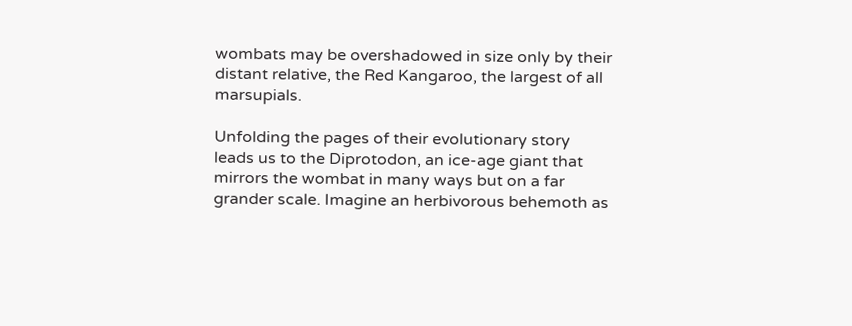wombats may be overshadowed in size only by their distant relative, the Red Kangaroo, the largest of all marsupials.

Unfolding the pages of their evolutionary story leads us to the Diprotodon, an ice-age giant that mirrors the wombat in many ways but on a far grander scale. Imagine an herbivorous behemoth as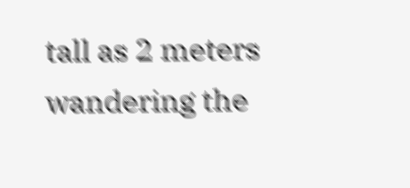tall as 2 meters wandering the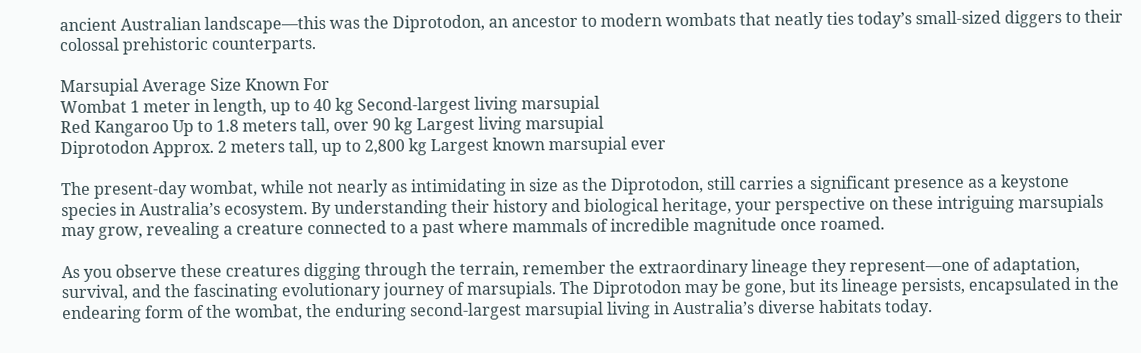ancient Australian landscape—this was the Diprotodon, an ancestor to modern wombats that neatly ties today’s small-sized diggers to their colossal prehistoric counterparts.

Marsupial Average Size Known For
Wombat 1 meter in length, up to 40 kg Second-largest living marsupial
Red Kangaroo Up to 1.8 meters tall, over 90 kg Largest living marsupial
Diprotodon Approx. 2 meters tall, up to 2,800 kg Largest known marsupial ever

The present-day wombat, while not nearly as intimidating in size as the Diprotodon, still carries a significant presence as a keystone species in Australia’s ecosystem. By understanding their history and biological heritage, your perspective on these intriguing marsupials may grow, revealing a creature connected to a past where mammals of incredible magnitude once roamed.

As you observe these creatures digging through the terrain, remember the extraordinary lineage they represent—one of adaptation, survival, and the fascinating evolutionary journey of marsupials. The Diprotodon may be gone, but its lineage persists, encapsulated in the endearing form of the wombat, the enduring second-largest marsupial living in Australia’s diverse habitats today.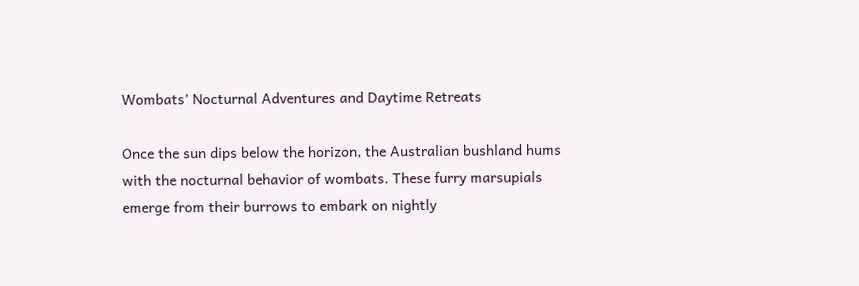Wombats’ Nocturnal Adventures and Daytime Retreats

Once the sun dips below the horizon, the Australian bushland hums with the nocturnal behavior of wombats. These furry marsupials emerge from their burrows to embark on nightly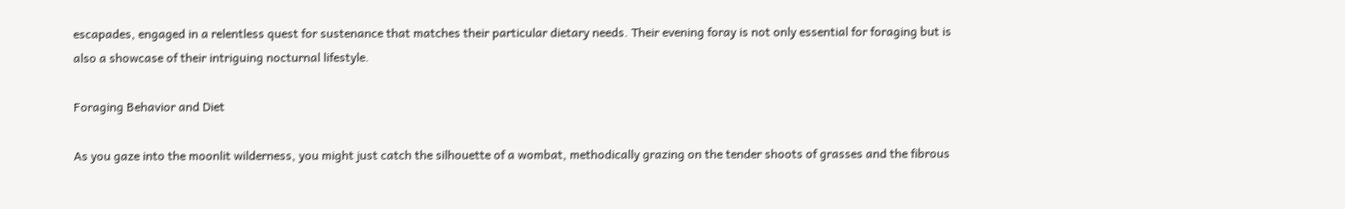escapades, engaged in a relentless quest for sustenance that matches their particular dietary needs. Their evening foray is not only essential for foraging but is also a showcase of their intriguing nocturnal lifestyle.

Foraging Behavior and Diet

As you gaze into the moonlit wilderness, you might just catch the silhouette of a wombat, methodically grazing on the tender shoots of grasses and the fibrous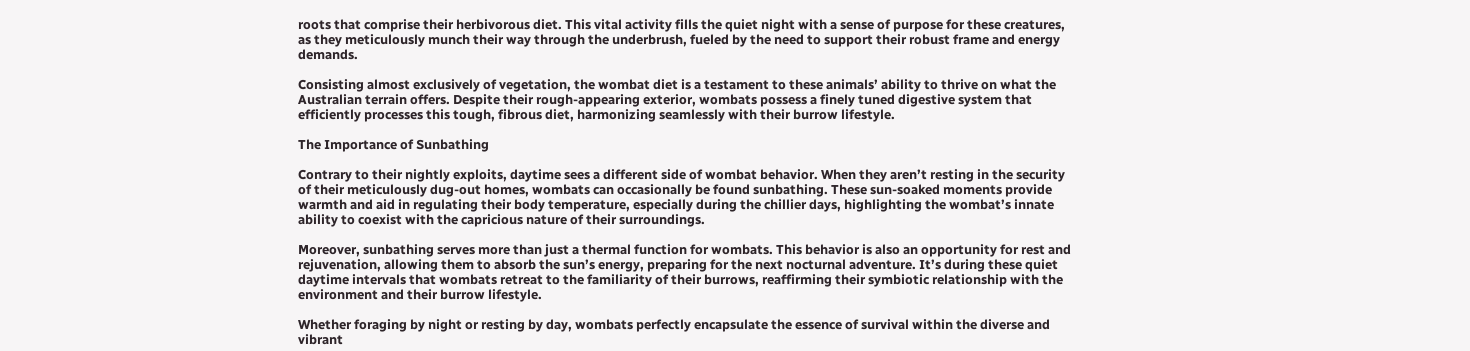roots that comprise their herbivorous diet. This vital activity fills the quiet night with a sense of purpose for these creatures, as they meticulously munch their way through the underbrush, fueled by the need to support their robust frame and energy demands.

Consisting almost exclusively of vegetation, the wombat diet is a testament to these animals’ ability to thrive on what the Australian terrain offers. Despite their rough-appearing exterior, wombats possess a finely tuned digestive system that efficiently processes this tough, fibrous diet, harmonizing seamlessly with their burrow lifestyle.

The Importance of Sunbathing

Contrary to their nightly exploits, daytime sees a different side of wombat behavior. When they aren’t resting in the security of their meticulously dug-out homes, wombats can occasionally be found sunbathing. These sun-soaked moments provide warmth and aid in regulating their body temperature, especially during the chillier days, highlighting the wombat’s innate ability to coexist with the capricious nature of their surroundings.

Moreover, sunbathing serves more than just a thermal function for wombats. This behavior is also an opportunity for rest and rejuvenation, allowing them to absorb the sun’s energy, preparing for the next nocturnal adventure. It’s during these quiet daytime intervals that wombats retreat to the familiarity of their burrows, reaffirming their symbiotic relationship with the environment and their burrow lifestyle.

Whether foraging by night or resting by day, wombats perfectly encapsulate the essence of survival within the diverse and vibrant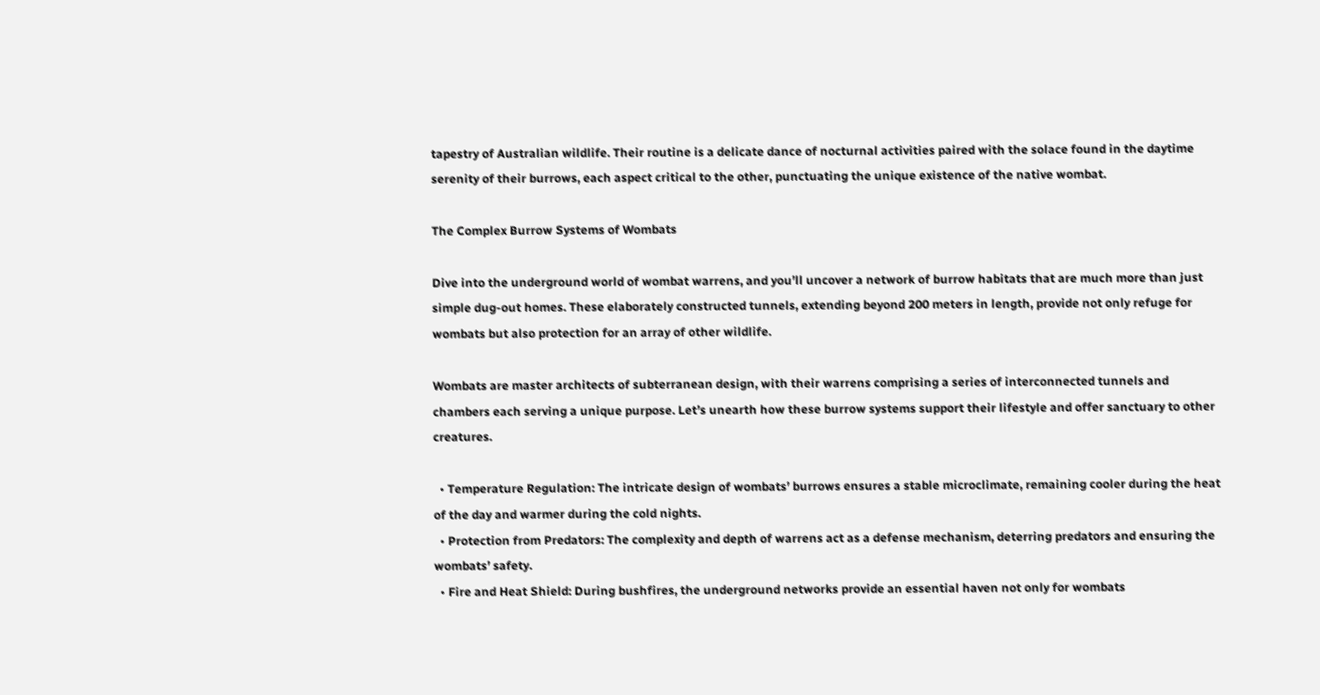tapestry of Australian wildlife. Their routine is a delicate dance of nocturnal activities paired with the solace found in the daytime serenity of their burrows, each aspect critical to the other, punctuating the unique existence of the native wombat.

The Complex Burrow Systems of Wombats

Dive into the underground world of wombat warrens, and you’ll uncover a network of burrow habitats that are much more than just simple dug-out homes. These elaborately constructed tunnels, extending beyond 200 meters in length, provide not only refuge for wombats but also protection for an array of other wildlife.

Wombats are master architects of subterranean design, with their warrens comprising a series of interconnected tunnels and chambers each serving a unique purpose. Let’s unearth how these burrow systems support their lifestyle and offer sanctuary to other creatures.

  • Temperature Regulation: The intricate design of wombats’ burrows ensures a stable microclimate, remaining cooler during the heat of the day and warmer during the cold nights.
  • Protection from Predators: The complexity and depth of warrens act as a defense mechanism, deterring predators and ensuring the wombats’ safety.
  • Fire and Heat Shield: During bushfires, the underground networks provide an essential haven not only for wombats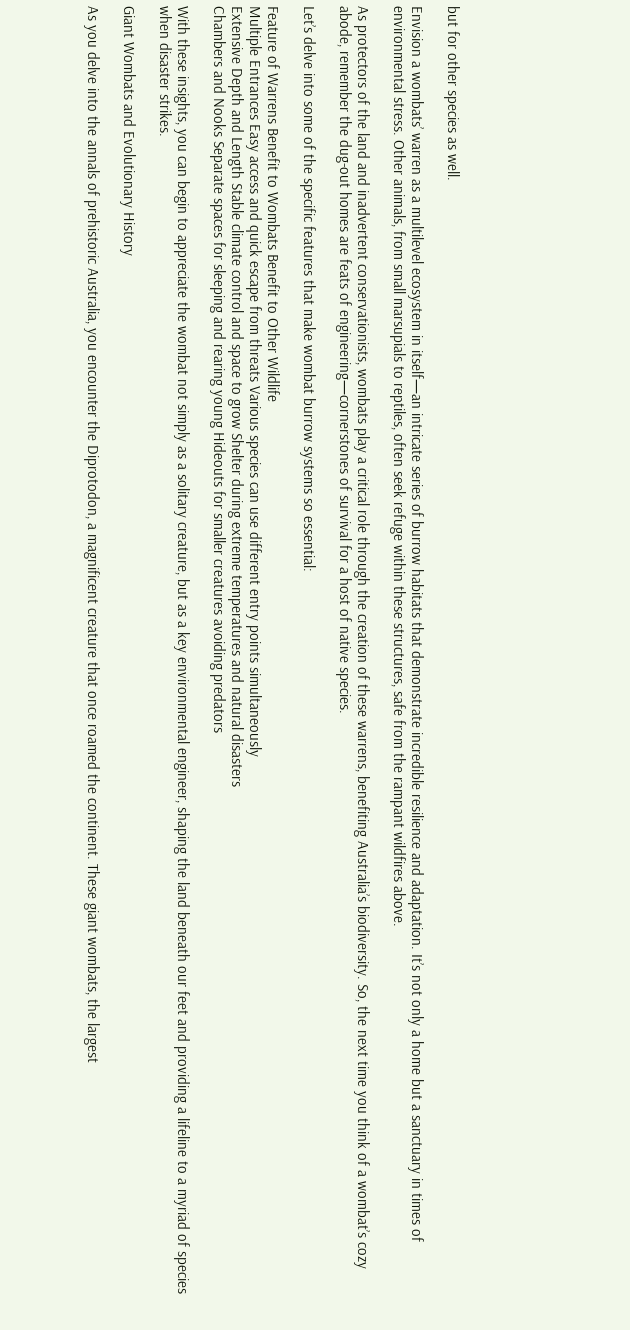but for other species as well.

Envision a wombats’ warren as a multilevel ecosystem in itself—an intricate series of burrow habitats that demonstrate incredible resilience and adaptation. It’s not only a home but a sanctuary in times of environmental stress. Other animals, from small marsupials to reptiles, often seek refuge within these structures, safe from the rampant wildfires above.

As protectors of the land and inadvertent conservationists, wombats play a critical role through the creation of these warrens, benefiting Australia’s biodiversity. So, the next time you think of a wombat’s cozy abode, remember the dug-out homes are feats of engineering—cornerstones of survival for a host of native species.

Let’s delve into some of the specific features that make wombat burrow systems so essential:

Feature of Warrens Benefit to Wombats Benefit to Other Wildlife
Multiple Entrances Easy access and quick escape from threats Various species can use different entry points simultaneously
Extensive Depth and Length Stable climate control and space to grow Shelter during extreme temperatures and natural disasters
Chambers and Nooks Separate spaces for sleeping and rearing young Hideouts for smaller creatures avoiding predators

With these insights, you can begin to appreciate the wombat not simply as a solitary creature, but as a key environmental engineer, shaping the land beneath our feet and providing a lifeline to a myriad of species when disaster strikes.

Giant Wombats and Evolutionary History

As you delve into the annals of prehistoric Australia, you encounter the Diprotodon, a magnificent creature that once roamed the continent. These giant wombats, the largest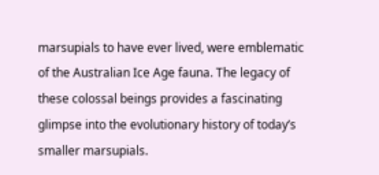marsupials to have ever lived, were emblematic of the Australian Ice Age fauna. The legacy of these colossal beings provides a fascinating glimpse into the evolutionary history of today’s smaller marsupials.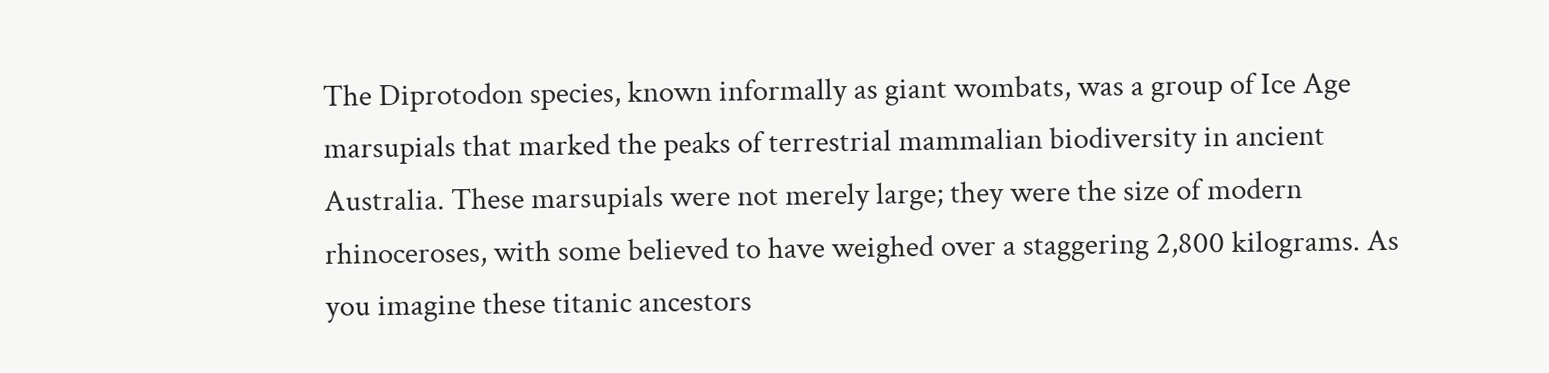The Diprotodon species, known informally as giant wombats, was a group of Ice Age marsupials that marked the peaks of terrestrial mammalian biodiversity in ancient Australia. These marsupials were not merely large; they were the size of modern rhinoceroses, with some believed to have weighed over a staggering 2,800 kilograms. As you imagine these titanic ancestors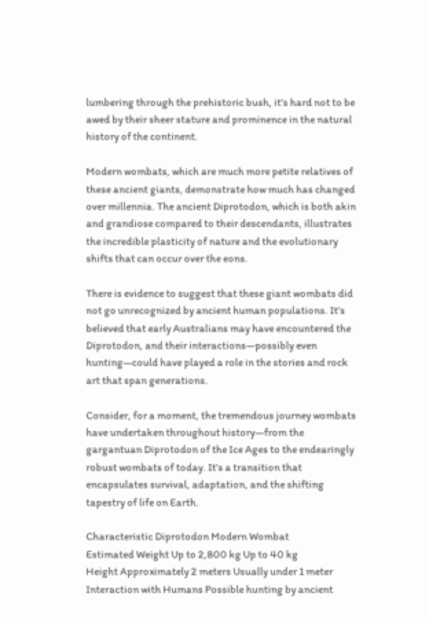lumbering through the prehistoric bush, it’s hard not to be awed by their sheer stature and prominence in the natural history of the continent.

Modern wombats, which are much more petite relatives of these ancient giants, demonstrate how much has changed over millennia. The ancient Diprotodon, which is both akin and grandiose compared to their descendants, illustrates the incredible plasticity of nature and the evolutionary shifts that can occur over the eons.

There is evidence to suggest that these giant wombats did not go unrecognized by ancient human populations. It’s believed that early Australians may have encountered the Diprotodon, and their interactions—possibly even hunting—could have played a role in the stories and rock art that span generations.

Consider, for a moment, the tremendous journey wombats have undertaken throughout history—from the gargantuan Diprotodon of the Ice Ages to the endearingly robust wombats of today. It’s a transition that encapsulates survival, adaptation, and the shifting tapestry of life on Earth.

Characteristic Diprotodon Modern Wombat
Estimated Weight Up to 2,800 kg Up to 40 kg
Height Approximately 2 meters Usually under 1 meter
Interaction with Humans Possible hunting by ancient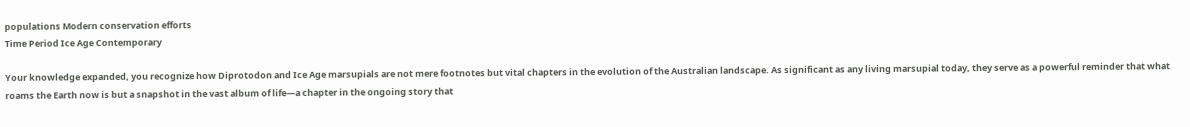populations Modern conservation efforts
Time Period Ice Age Contemporary

Your knowledge expanded, you recognize how Diprotodon and Ice Age marsupials are not mere footnotes but vital chapters in the evolution of the Australian landscape. As significant as any living marsupial today, they serve as a powerful reminder that what roams the Earth now is but a snapshot in the vast album of life—a chapter in the ongoing story that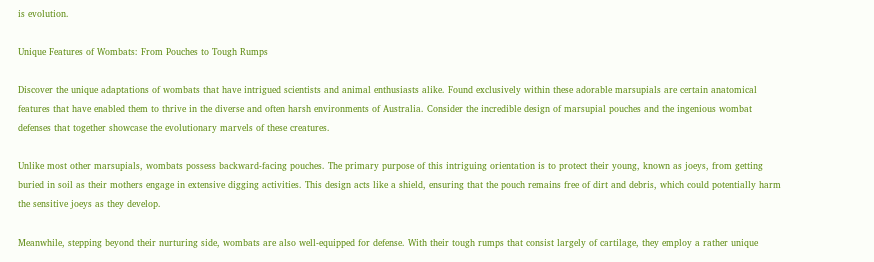is evolution.

Unique Features of Wombats: From Pouches to Tough Rumps

Discover the unique adaptations of wombats that have intrigued scientists and animal enthusiasts alike. Found exclusively within these adorable marsupials are certain anatomical features that have enabled them to thrive in the diverse and often harsh environments of Australia. Consider the incredible design of marsupial pouches and the ingenious wombat defenses that together showcase the evolutionary marvels of these creatures.

Unlike most other marsupials, wombats possess backward-facing pouches. The primary purpose of this intriguing orientation is to protect their young, known as joeys, from getting buried in soil as their mothers engage in extensive digging activities. This design acts like a shield, ensuring that the pouch remains free of dirt and debris, which could potentially harm the sensitive joeys as they develop.

Meanwhile, stepping beyond their nurturing side, wombats are also well-equipped for defense. With their tough rumps that consist largely of cartilage, they employ a rather unique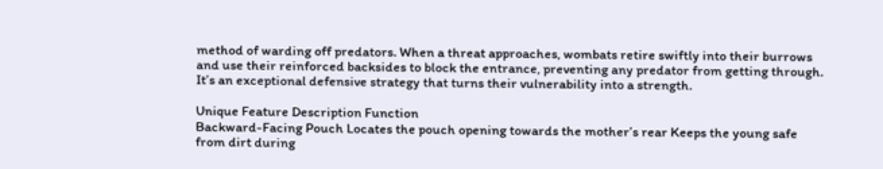method of warding off predators. When a threat approaches, wombats retire swiftly into their burrows and use their reinforced backsides to block the entrance, preventing any predator from getting through. It’s an exceptional defensive strategy that turns their vulnerability into a strength.

Unique Feature Description Function
Backward-Facing Pouch Locates the pouch opening towards the mother’s rear Keeps the young safe from dirt during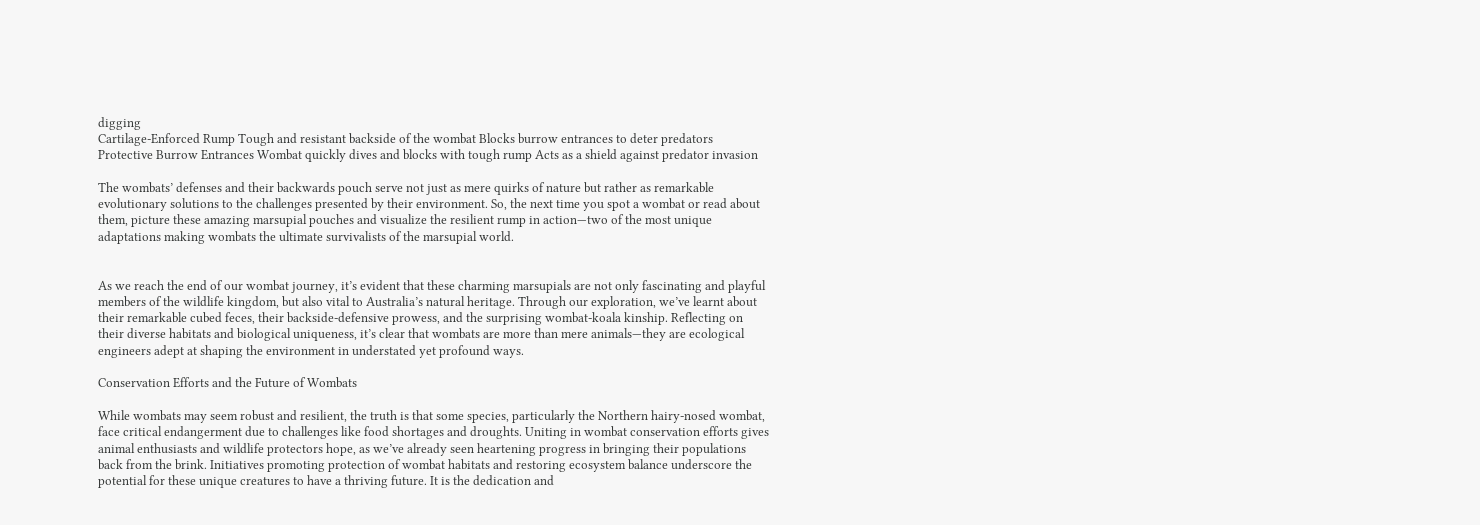digging
Cartilage-Enforced Rump Tough and resistant backside of the wombat Blocks burrow entrances to deter predators
Protective Burrow Entrances Wombat quickly dives and blocks with tough rump Acts as a shield against predator invasion

The wombats’ defenses and their backwards pouch serve not just as mere quirks of nature but rather as remarkable evolutionary solutions to the challenges presented by their environment. So, the next time you spot a wombat or read about them, picture these amazing marsupial pouches and visualize the resilient rump in action—two of the most unique adaptations making wombats the ultimate survivalists of the marsupial world.


As we reach the end of our wombat journey, it’s evident that these charming marsupials are not only fascinating and playful members of the wildlife kingdom, but also vital to Australia’s natural heritage. Through our exploration, we’ve learnt about their remarkable cubed feces, their backside-defensive prowess, and the surprising wombat-koala kinship. Reflecting on their diverse habitats and biological uniqueness, it’s clear that wombats are more than mere animals—they are ecological engineers adept at shaping the environment in understated yet profound ways.

Conservation Efforts and the Future of Wombats

While wombats may seem robust and resilient, the truth is that some species, particularly the Northern hairy-nosed wombat, face critical endangerment due to challenges like food shortages and droughts. Uniting in wombat conservation efforts gives animal enthusiasts and wildlife protectors hope, as we’ve already seen heartening progress in bringing their populations back from the brink. Initiatives promoting protection of wombat habitats and restoring ecosystem balance underscore the potential for these unique creatures to have a thriving future. It is the dedication and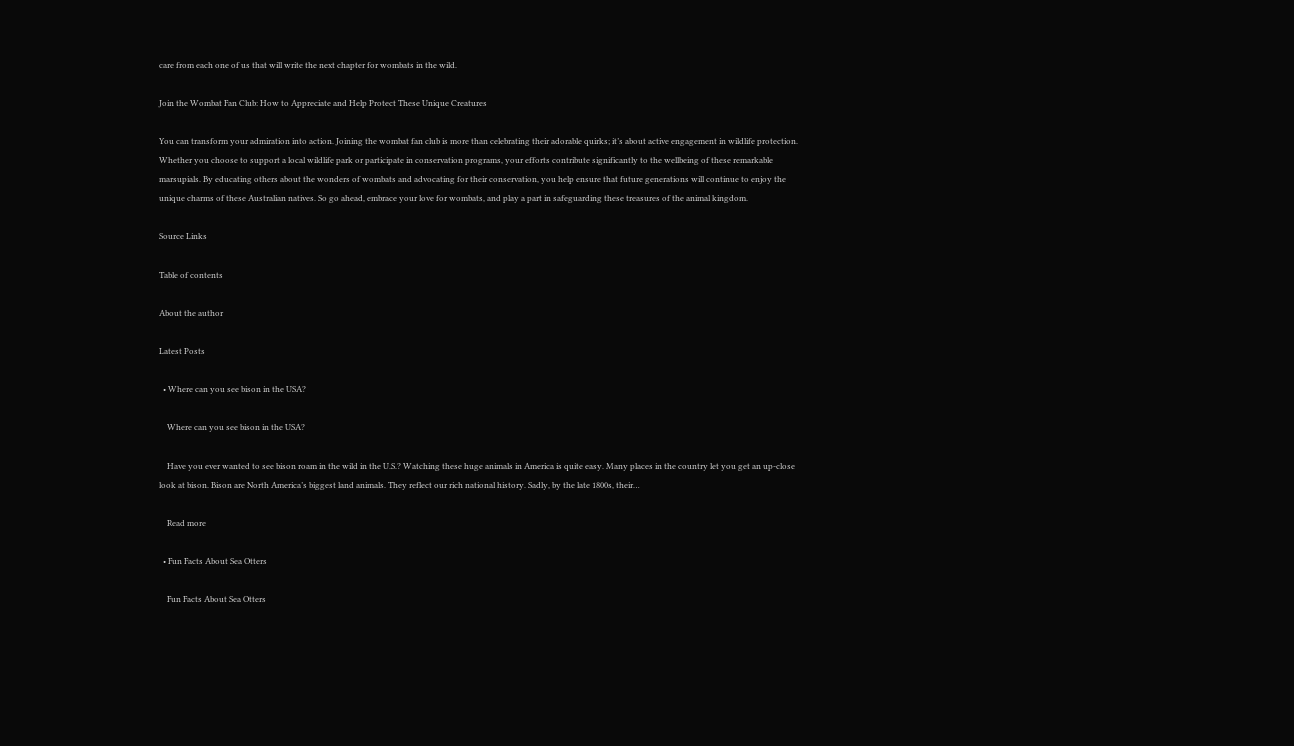care from each one of us that will write the next chapter for wombats in the wild.

Join the Wombat Fan Club: How to Appreciate and Help Protect These Unique Creatures

You can transform your admiration into action. Joining the wombat fan club is more than celebrating their adorable quirks; it’s about active engagement in wildlife protection. Whether you choose to support a local wildlife park or participate in conservation programs, your efforts contribute significantly to the wellbeing of these remarkable marsupials. By educating others about the wonders of wombats and advocating for their conservation, you help ensure that future generations will continue to enjoy the unique charms of these Australian natives. So go ahead, embrace your love for wombats, and play a part in safeguarding these treasures of the animal kingdom.

Source Links

Table of contents

About the author

Latest Posts

  • Where can you see bison in the USA?

    Where can you see bison in the USA?

    Have you ever wanted to see bison roam in the wild in the U.S.? Watching these huge animals in America is quite easy. Many places in the country let you get an up-close look at bison. Bison are North America’s biggest land animals. They reflect our rich national history. Sadly, by the late 1800s, their…

    Read more

  • Fun Facts About Sea Otters

    Fun Facts About Sea Otters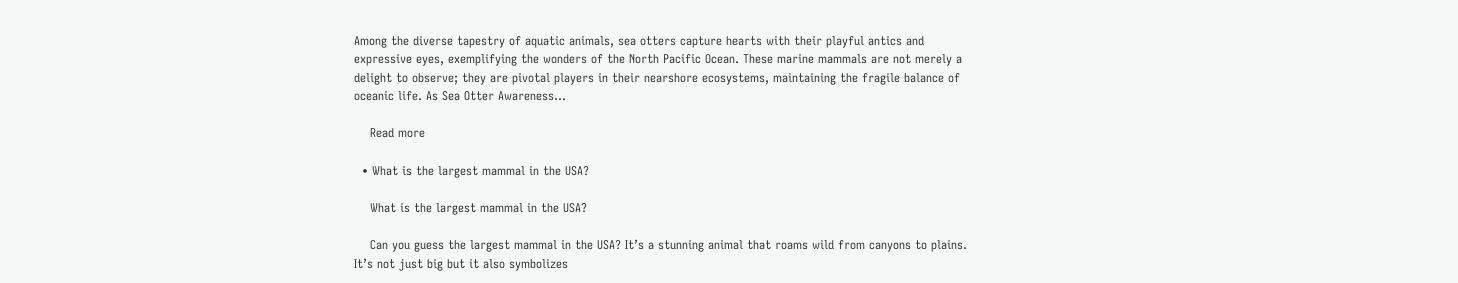Among the diverse tapestry of aquatic animals, sea otters capture hearts with their playful antics and expressive eyes, exemplifying the wonders of the North Pacific Ocean. These marine mammals are not merely a delight to observe; they are pivotal players in their nearshore ecosystems, maintaining the fragile balance of oceanic life. As Sea Otter Awareness…

    Read more

  • What is the largest mammal in the USA?

    What is the largest mammal in the USA?

    Can you guess the largest mammal in the USA? It’s a stunning animal that roams wild from canyons to plains. It’s not just big but it also symbolizes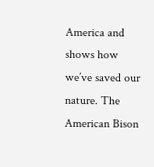America and shows how we’ve saved our nature. The American Bison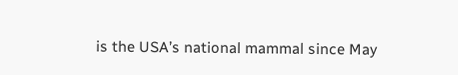is the USA’s national mammal since May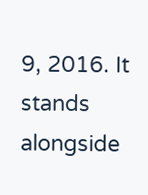9, 2016. It stands alongside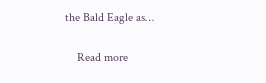the Bald Eagle as…

    Read more